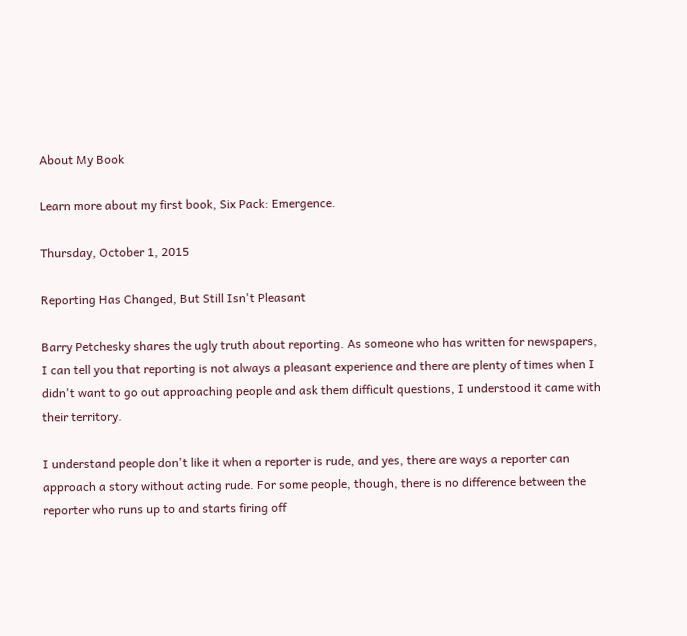About My Book

Learn more about my first book, Six Pack: Emergence.

Thursday, October 1, 2015

Reporting Has Changed, But Still Isn't Pleasant

Barry Petchesky shares the ugly truth about reporting. As someone who has written for newspapers, I can tell you that reporting is not always a pleasant experience and there are plenty of times when I didn't want to go out approaching people and ask them difficult questions, I understood it came with their territory.

I understand people don't like it when a reporter is rude, and yes, there are ways a reporter can approach a story without acting rude. For some people, though, there is no difference between the reporter who runs up to and starts firing off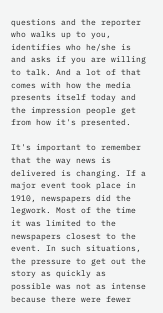questions and the reporter who walks up to you, identifies who he/she is and asks if you are willing to talk. And a lot of that comes with how the media presents itself today and the impression people get from how it's presented.

It's important to remember that the way news is delivered is changing. If a major event took place in 1910, newspapers did the legwork. Most of the time it was limited to the newspapers closest to the event. In such situations, the pressure to get out the story as quickly as possible was not as intense because there were fewer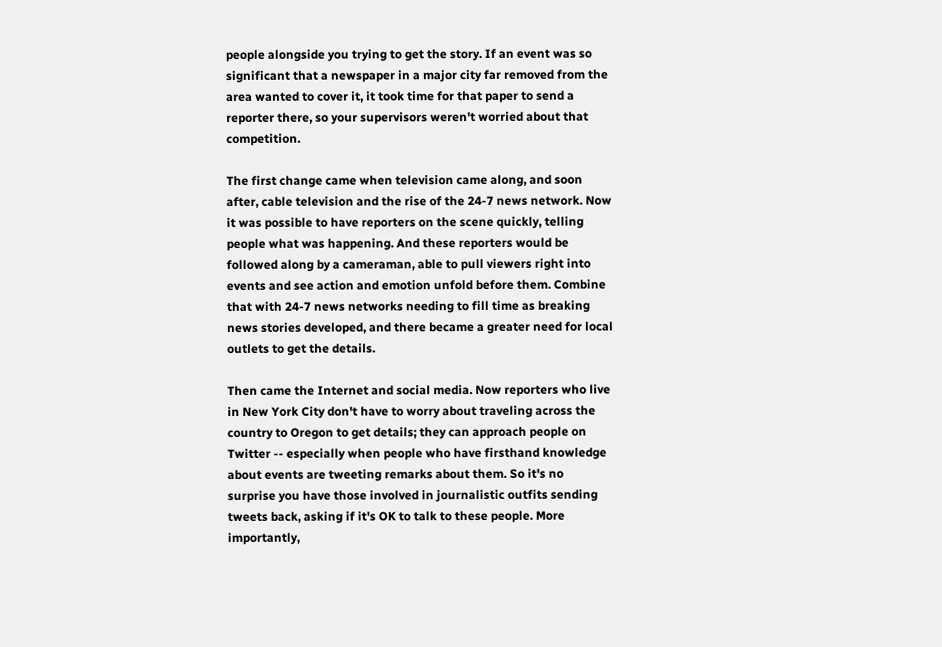people alongside you trying to get the story. If an event was so significant that a newspaper in a major city far removed from the area wanted to cover it, it took time for that paper to send a reporter there, so your supervisors weren't worried about that competition.

The first change came when television came along, and soon after, cable television and the rise of the 24-7 news network. Now it was possible to have reporters on the scene quickly, telling people what was happening. And these reporters would be followed along by a cameraman, able to pull viewers right into events and see action and emotion unfold before them. Combine that with 24-7 news networks needing to fill time as breaking news stories developed, and there became a greater need for local outlets to get the details.

Then came the Internet and social media. Now reporters who live in New York City don't have to worry about traveling across the country to Oregon to get details; they can approach people on Twitter -- especially when people who have firsthand knowledge about events are tweeting remarks about them. So it's no surprise you have those involved in journalistic outfits sending tweets back, asking if it's OK to talk to these people. More importantly,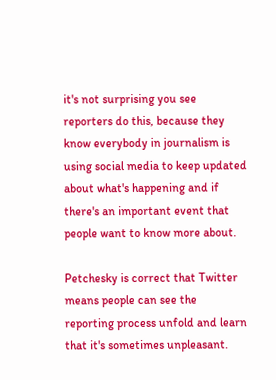it's not surprising you see reporters do this, because they know everybody in journalism is using social media to keep updated about what's happening and if there's an important event that people want to know more about.

Petchesky is correct that Twitter means people can see the reporting process unfold and learn that it's sometimes unpleasant.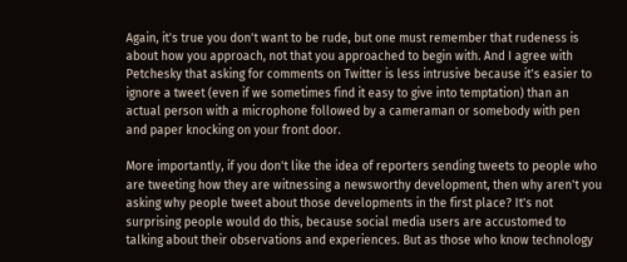Again, it's true you don't want to be rude, but one must remember that rudeness is about how you approach, not that you approached to begin with. And I agree with Petchesky that asking for comments on Twitter is less intrusive because it's easier to ignore a tweet (even if we sometimes find it easy to give into temptation) than an actual person with a microphone followed by a cameraman or somebody with pen and paper knocking on your front door.

More importantly, if you don't like the idea of reporters sending tweets to people who are tweeting how they are witnessing a newsworthy development, then why aren't you asking why people tweet about those developments in the first place? It's not surprising people would do this, because social media users are accustomed to talking about their observations and experiences. But as those who know technology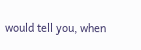would tell you, when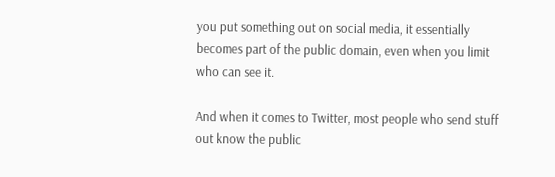you put something out on social media, it essentially becomes part of the public domain, even when you limit who can see it.

And when it comes to Twitter, most people who send stuff out know the public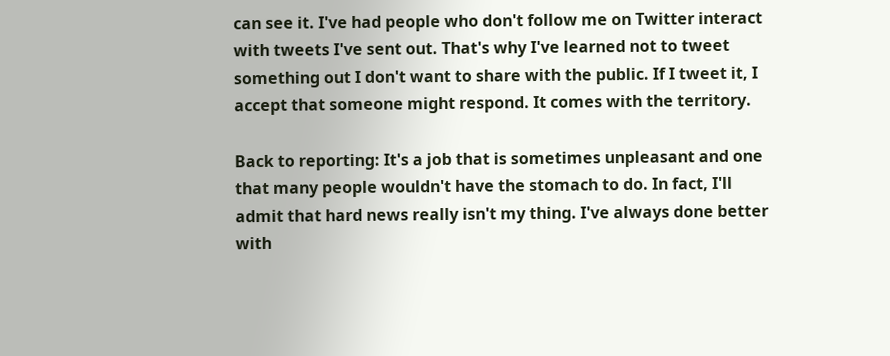can see it. I've had people who don't follow me on Twitter interact with tweets I've sent out. That's why I've learned not to tweet something out I don't want to share with the public. If I tweet it, I accept that someone might respond. It comes with the territory.

Back to reporting: It's a job that is sometimes unpleasant and one that many people wouldn't have the stomach to do. In fact, I'll admit that hard news really isn't my thing. I've always done better with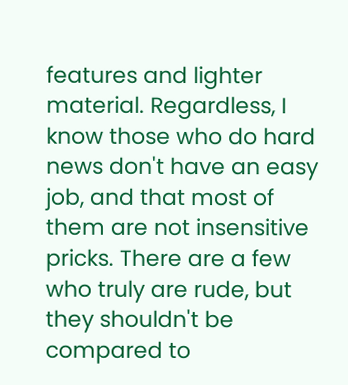features and lighter material. Regardless, I know those who do hard news don't have an easy job, and that most of them are not insensitive pricks. There are a few who truly are rude, but they shouldn't be compared to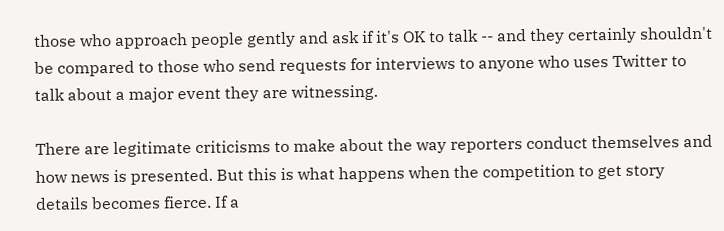those who approach people gently and ask if it's OK to talk -- and they certainly shouldn't be compared to those who send requests for interviews to anyone who uses Twitter to talk about a major event they are witnessing.

There are legitimate criticisms to make about the way reporters conduct themselves and how news is presented. But this is what happens when the competition to get story details becomes fierce. If a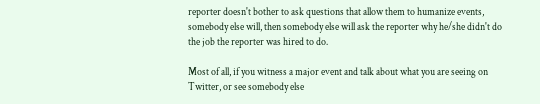reporter doesn't bother to ask questions that allow them to humanize events, somebody else will, then somebody else will ask the reporter why he/she didn't do the job the reporter was hired to do.

Most of all, if you witness a major event and talk about what you are seeing on Twitter, or see somebody else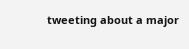tweeting about a major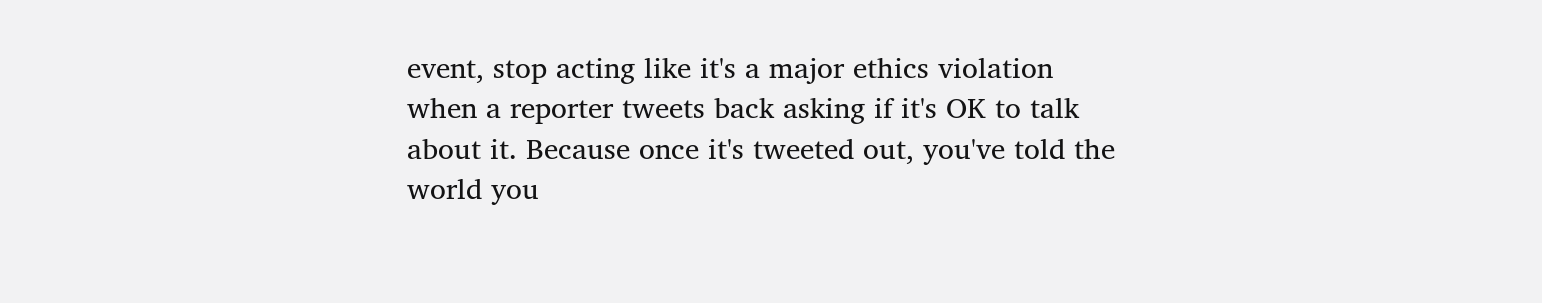event, stop acting like it's a major ethics violation when a reporter tweets back asking if it's OK to talk about it. Because once it's tweeted out, you've told the world you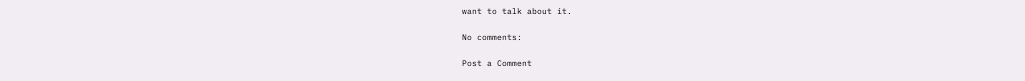want to talk about it.

No comments:

Post a Comment